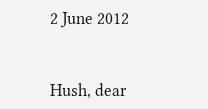2 June 2012


Hush, dear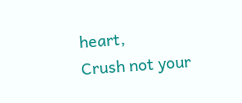heart,
Crush not your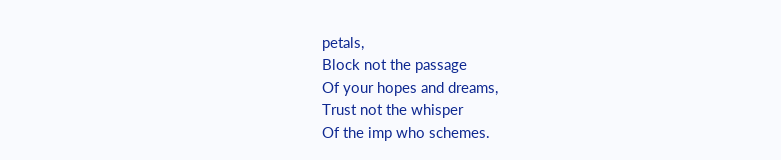petals,
Block not the passage
Of your hopes and dreams,
Trust not the whisper
Of the imp who schemes.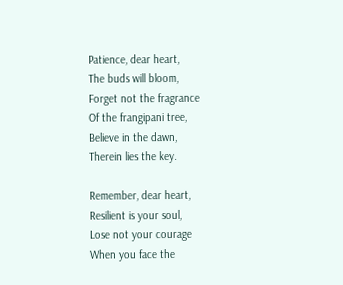Patience, dear heart,
The buds will bloom,
Forget not the fragrance
Of the frangipani tree,
Believe in the dawn,
Therein lies the key.

Remember, dear heart,
Resilient is your soul,
Lose not your courage
When you face the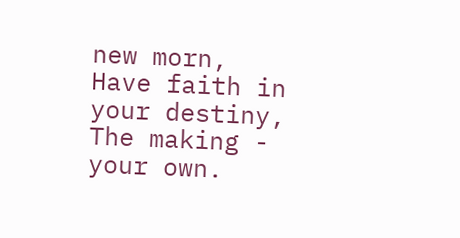new morn,
Have faith in your destiny,
The making - your own.